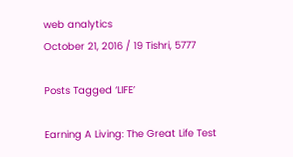web analytics
October 21, 2016 / 19 Tishri, 5777

Posts Tagged ‘LIFE’

Earning A Living: The Great Life Test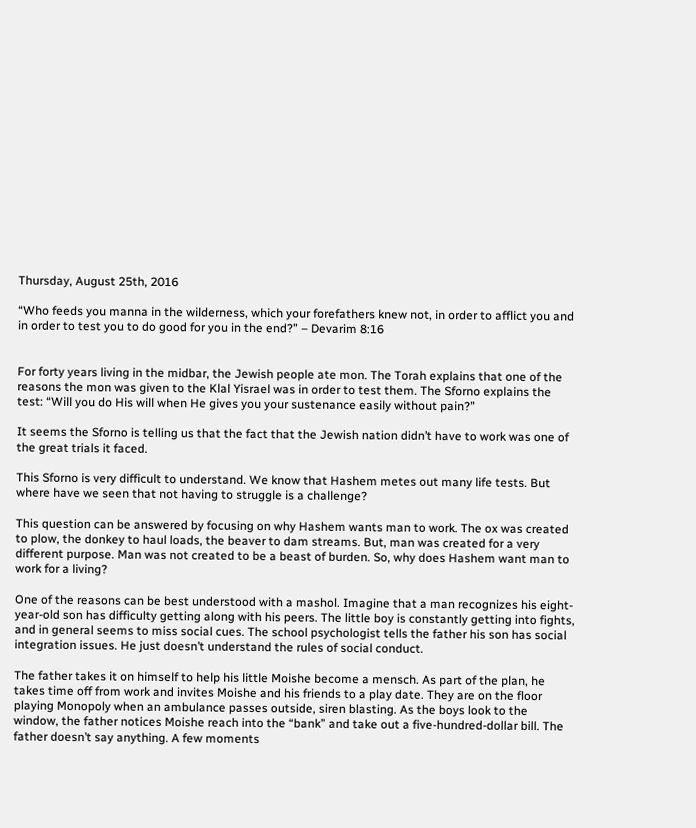Thursday, August 25th, 2016

“Who feeds you manna in the wilderness, which your forefathers knew not, in order to afflict you and in order to test you to do good for you in the end?” – Devarim 8:16


For forty years living in the midbar, the Jewish people ate mon. The Torah explains that one of the reasons the mon was given to the Klal Yisrael was in order to test them. The Sforno explains the test: “Will you do His will when He gives you your sustenance easily without pain?”

It seems the Sforno is telling us that the fact that the Jewish nation didn’t have to work was one of the great trials it faced.

This Sforno is very difficult to understand. We know that Hashem metes out many life tests. But where have we seen that not having to struggle is a challenge?

This question can be answered by focusing on why Hashem wants man to work. The ox was created to plow, the donkey to haul loads, the beaver to dam streams. But, man was created for a very different purpose. Man was not created to be a beast of burden. So, why does Hashem want man to work for a living?

One of the reasons can be best understood with a mashol. Imagine that a man recognizes his eight-year-old son has difficulty getting along with his peers. The little boy is constantly getting into fights, and in general seems to miss social cues. The school psychologist tells the father his son has social integration issues. He just doesn’t understand the rules of social conduct.

The father takes it on himself to help his little Moishe become a mensch. As part of the plan, he takes time off from work and invites Moishe and his friends to a play date. They are on the floor playing Monopoly when an ambulance passes outside, siren blasting. As the boys look to the window, the father notices Moishe reach into the “bank” and take out a five-hundred-dollar bill. The father doesn’t say anything. A few moments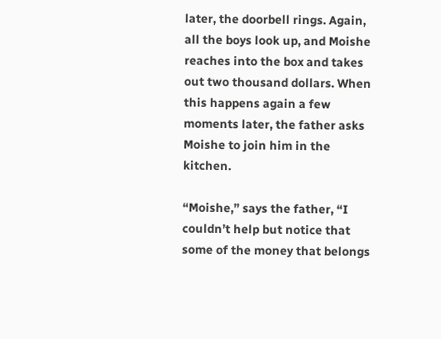later, the doorbell rings. Again, all the boys look up, and Moishe reaches into the box and takes out two thousand dollars. When this happens again a few moments later, the father asks Moishe to join him in the kitchen.

“Moishe,” says the father, “I couldn’t help but notice that some of the money that belongs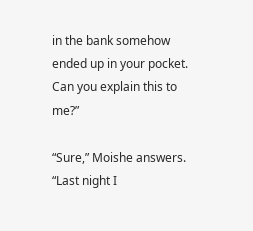in the bank somehow ended up in your pocket. Can you explain this to me?”

“Sure,” Moishe answers. “Last night I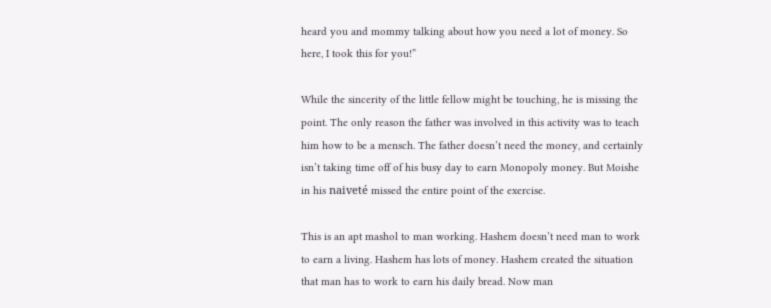heard you and mommy talking about how you need a lot of money. So here, I took this for you!”

While the sincerity of the little fellow might be touching, he is missing the point. The only reason the father was involved in this activity was to teach him how to be a mensch. The father doesn’t need the money, and certainly isn’t taking time off of his busy day to earn Monopoly money. But Moishe in his naiveté missed the entire point of the exercise.

This is an apt mashol to man working. Hashem doesn’t need man to work to earn a living. Hashem has lots of money. Hashem created the situation that man has to work to earn his daily bread. Now man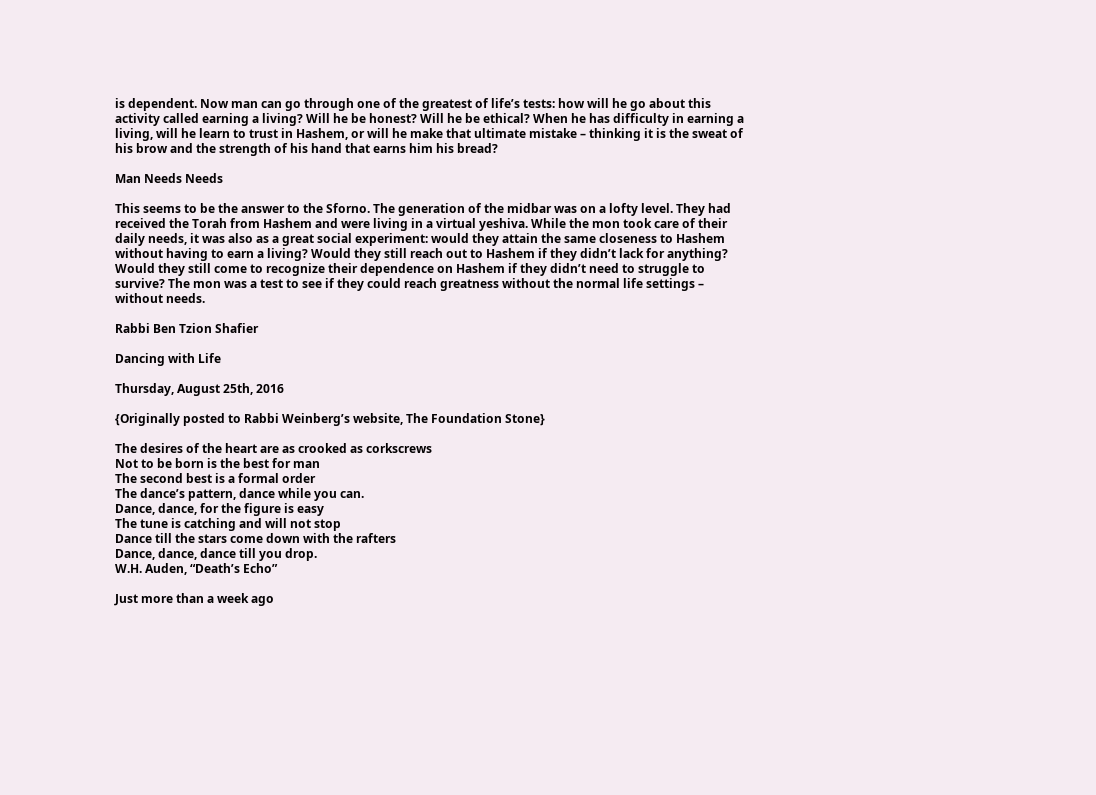is dependent. Now man can go through one of the greatest of life’s tests: how will he go about this activity called earning a living? Will he be honest? Will he be ethical? When he has difficulty in earning a living, will he learn to trust in Hashem, or will he make that ultimate mistake – thinking it is the sweat of his brow and the strength of his hand that earns him his bread?

Man Needs Needs

This seems to be the answer to the Sforno. The generation of the midbar was on a lofty level. They had received the Torah from Hashem and were living in a virtual yeshiva. While the mon took care of their daily needs, it was also as a great social experiment: would they attain the same closeness to Hashem without having to earn a living? Would they still reach out to Hashem if they didn’t lack for anything? Would they still come to recognize their dependence on Hashem if they didn’t need to struggle to survive? The mon was a test to see if they could reach greatness without the normal life settings – without needs.

Rabbi Ben Tzion Shafier

Dancing with Life

Thursday, August 25th, 2016

{Originally posted to Rabbi Weinberg’s website, The Foundation Stone}

The desires of the heart are as crooked as corkscrews
Not to be born is the best for man
The second best is a formal order
The dance’s pattern, dance while you can.
Dance, dance, for the figure is easy
The tune is catching and will not stop
Dance till the stars come down with the rafters
Dance, dance, dance till you drop.
W.H. Auden, “Death’s Echo”

Just more than a week ago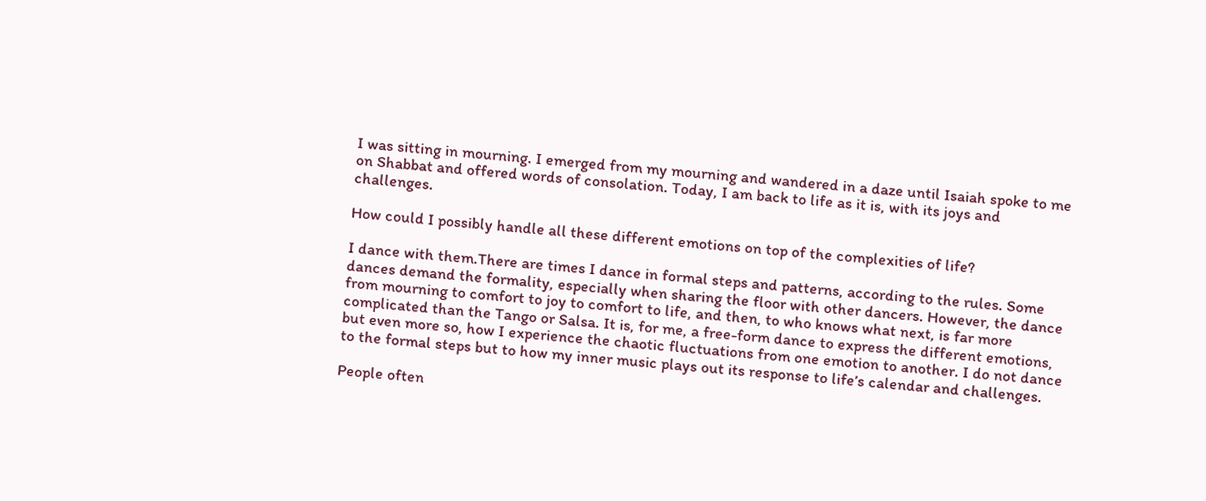I was sitting in mourning. I emerged from my mourning and wandered in a daze until Isaiah spoke to me on Shabbat and offered words of consolation. Today, I am back to life as it is, with its joys and challenges.

How could I possibly handle all these different emotions on top of the complexities of life?

I dance with them.There are times I dance in formal steps and patterns, according to the rules. Some dances demand the formality, especially when sharing the floor with other dancers. However, the dance from mourning to comfort to joy to comfort to life, and then, to who knows what next, is far more complicated than the Tango or Salsa. It is, for me, a free-form dance to express the different emotions, but even more so, how I experience the chaotic fluctuations from one emotion to another. I do not dance to the formal steps but to how my inner music plays out its response to life’s calendar and challenges.

People often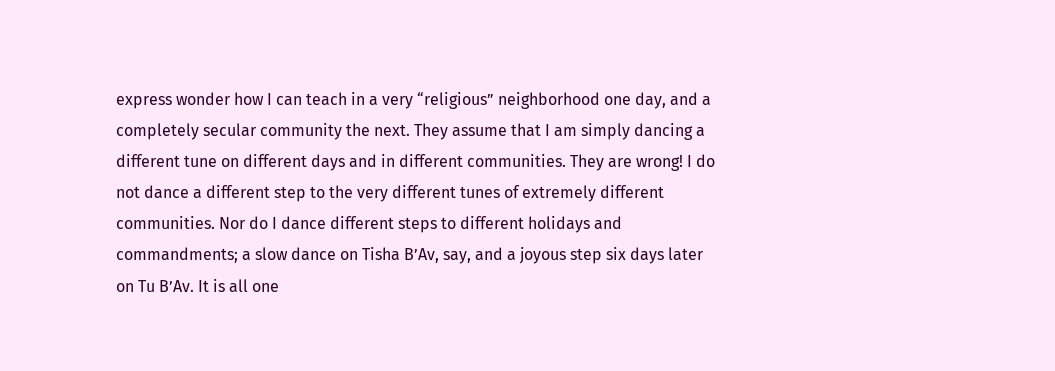express wonder how I can teach in a very “religious” neighborhood one day, and a completely secular community the next. They assume that I am simply dancing a different tune on different days and in different communities. They are wrong! I do not dance a different step to the very different tunes of extremely different communities. Nor do I dance different steps to different holidays and commandments; a slow dance on Tisha B’Av, say, and a joyous step six days later on Tu B’Av. It is all one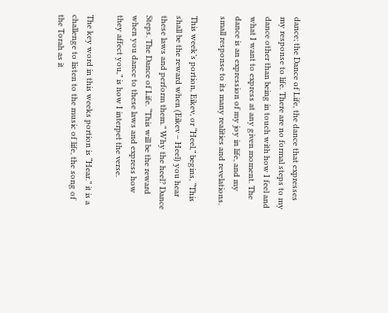dance; the Dance of Life, the dance that expresses my response to life. There are no formal steps to my dance other than being in touch with how I feel and what I want to express at any given moment. The dance is an expression of my joy in life, and my small response to its many realities and revelations.

This week’s portion, Eikev, or “Heel,” begins, “This shall be the reward when (Eikev – Heel) you hear these laws and perform them.” Why the heel? Dance Steps. The Dance of Life. “This will be the reward when you dance to these laws and express how they affect you,” is how I interpet the verse.

The key word in this weeks portion is “Hear.” it is a challenge to listen to the music of life, the song of the Torah as it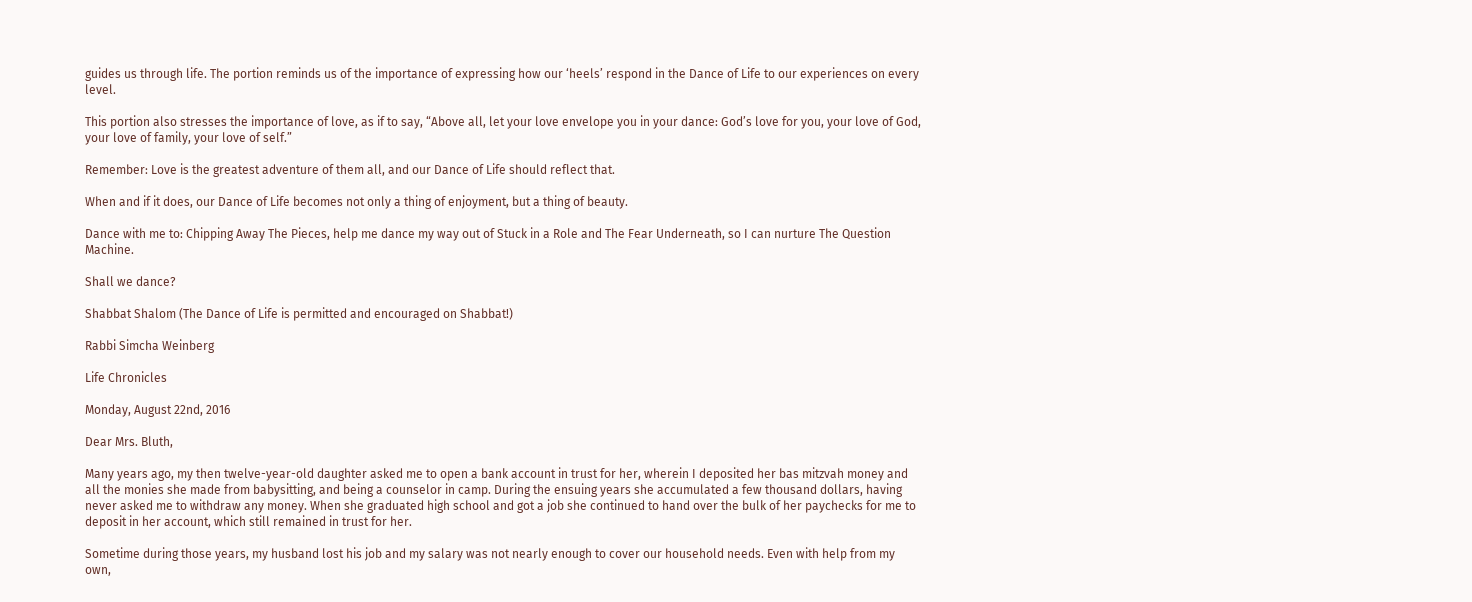guides us through life. The portion reminds us of the importance of expressing how our ‘heels’ respond in the Dance of Life to our experiences on every level.

This portion also stresses the importance of love, as if to say, “Above all, let your love envelope you in your dance: God’s love for you, your love of God, your love of family, your love of self.”

Remember: Love is the greatest adventure of them all, and our Dance of Life should reflect that.

When and if it does, our Dance of Life becomes not only a thing of enjoyment, but a thing of beauty.

Dance with me to: Chipping Away The Pieces, help me dance my way out of Stuck in a Role and The Fear Underneath, so I can nurture The Question Machine.

Shall we dance?

Shabbat Shalom (The Dance of Life is permitted and encouraged on Shabbat!)

Rabbi Simcha Weinberg

Life Chronicles

Monday, August 22nd, 2016

Dear Mrs. Bluth,

Many years ago, my then twelve-year-old daughter asked me to open a bank account in trust for her, wherein I deposited her bas mitzvah money and all the monies she made from babysitting, and being a counselor in camp. During the ensuing years she accumulated a few thousand dollars, having never asked me to withdraw any money. When she graduated high school and got a job she continued to hand over the bulk of her paychecks for me to deposit in her account, which still remained in trust for her.

Sometime during those years, my husband lost his job and my salary was not nearly enough to cover our household needs. Even with help from my own,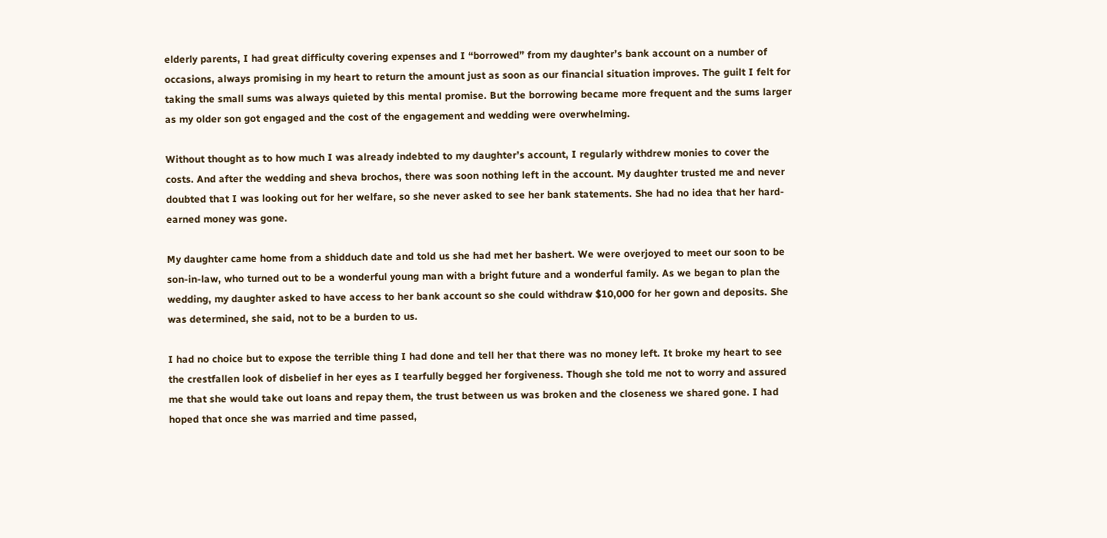elderly parents, I had great difficulty covering expenses and I “borrowed” from my daughter’s bank account on a number of occasions, always promising in my heart to return the amount just as soon as our financial situation improves. The guilt I felt for taking the small sums was always quieted by this mental promise. But the borrowing became more frequent and the sums larger as my older son got engaged and the cost of the engagement and wedding were overwhelming.

Without thought as to how much I was already indebted to my daughter’s account, I regularly withdrew monies to cover the costs. And after the wedding and sheva brochos, there was soon nothing left in the account. My daughter trusted me and never doubted that I was looking out for her welfare, so she never asked to see her bank statements. She had no idea that her hard-earned money was gone.

My daughter came home from a shidduch date and told us she had met her bashert. We were overjoyed to meet our soon to be son-in-law, who turned out to be a wonderful young man with a bright future and a wonderful family. As we began to plan the wedding, my daughter asked to have access to her bank account so she could withdraw $10,000 for her gown and deposits. She was determined, she said, not to be a burden to us.

I had no choice but to expose the terrible thing I had done and tell her that there was no money left. It broke my heart to see the crestfallen look of disbelief in her eyes as I tearfully begged her forgiveness. Though she told me not to worry and assured me that she would take out loans and repay them, the trust between us was broken and the closeness we shared gone. I had hoped that once she was married and time passed,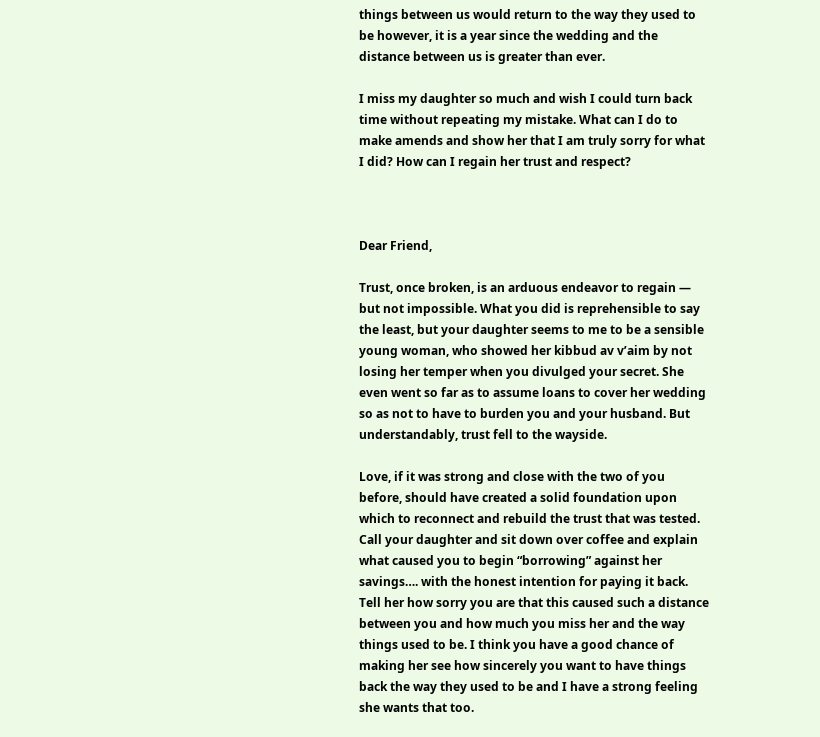things between us would return to the way they used to be however, it is a year since the wedding and the distance between us is greater than ever.

I miss my daughter so much and wish I could turn back time without repeating my mistake. What can I do to make amends and show her that I am truly sorry for what I did? How can I regain her trust and respect?



Dear Friend,

Trust, once broken, is an arduous endeavor to regain — but not impossible. What you did is reprehensible to say the least, but your daughter seems to me to be a sensible young woman, who showed her kibbud av v’aim by not losing her temper when you divulged your secret. She even went so far as to assume loans to cover her wedding so as not to have to burden you and your husband. But understandably, trust fell to the wayside.

Love, if it was strong and close with the two of you before, should have created a solid foundation upon which to reconnect and rebuild the trust that was tested. Call your daughter and sit down over coffee and explain what caused you to begin “borrowing” against her savings…. with the honest intention for paying it back. Tell her how sorry you are that this caused such a distance between you and how much you miss her and the way things used to be. I think you have a good chance of making her see how sincerely you want to have things back the way they used to be and I have a strong feeling she wants that too.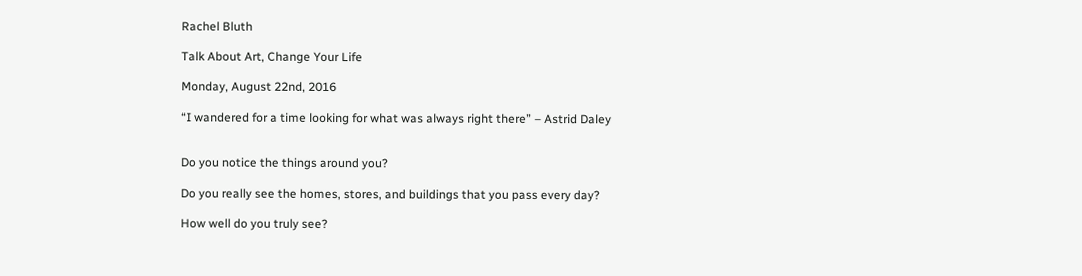Rachel Bluth

Talk About Art, Change Your Life

Monday, August 22nd, 2016

“I wandered for a time looking for what was always right there” – Astrid Daley


Do you notice the things around you?

Do you really see the homes, stores, and buildings that you pass every day?

How well do you truly see?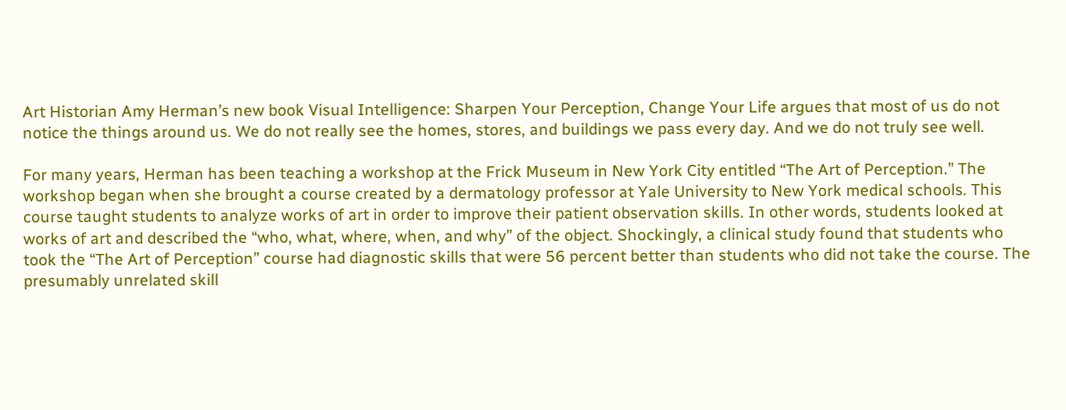Art Historian Amy Herman’s new book Visual Intelligence: Sharpen Your Perception, Change Your Life argues that most of us do not notice the things around us. We do not really see the homes, stores, and buildings we pass every day. And we do not truly see well.

For many years, Herman has been teaching a workshop at the Frick Museum in New York City entitled “The Art of Perception.” The workshop began when she brought a course created by a dermatology professor at Yale University to New York medical schools. This course taught students to analyze works of art in order to improve their patient observation skills. In other words, students looked at works of art and described the “who, what, where, when, and why” of the object. Shockingly, a clinical study found that students who took the “The Art of Perception” course had diagnostic skills that were 56 percent better than students who did not take the course. The presumably unrelated skill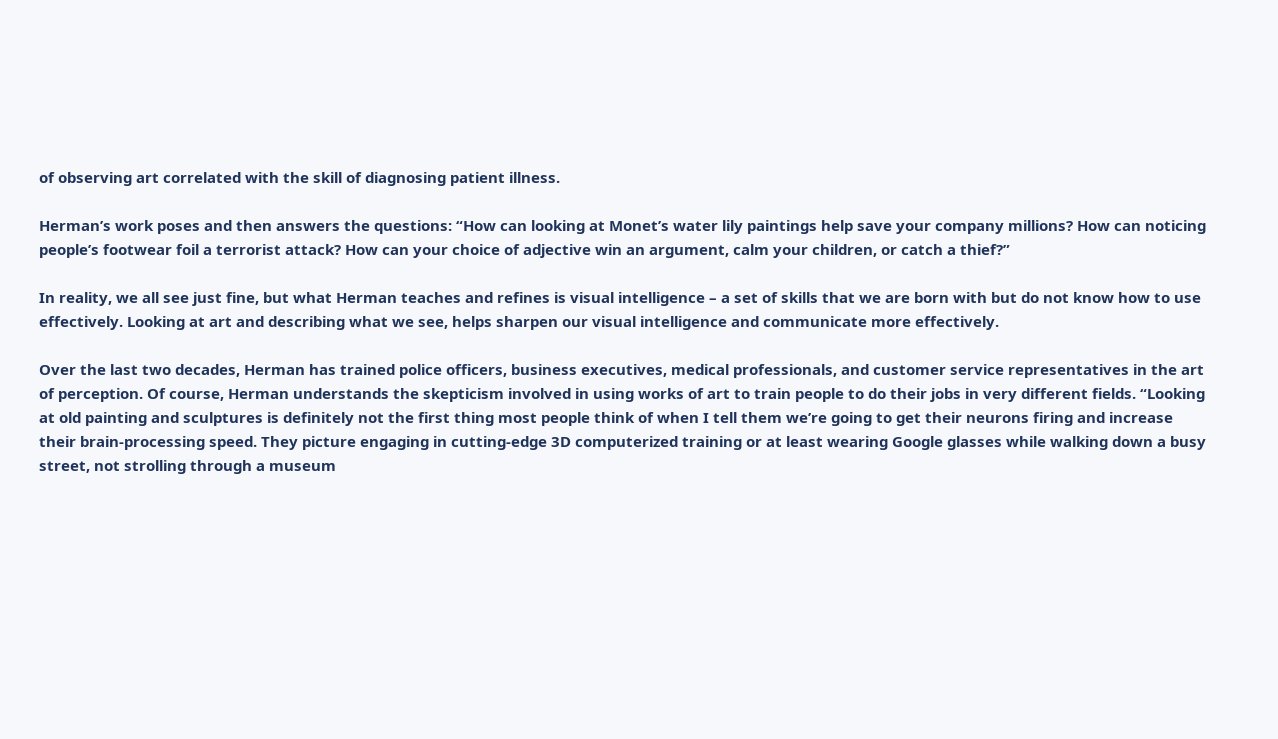of observing art correlated with the skill of diagnosing patient illness.

Herman’s work poses and then answers the questions: “How can looking at Monet’s water lily paintings help save your company millions? How can noticing people’s footwear foil a terrorist attack? How can your choice of adjective win an argument, calm your children, or catch a thief?”

In reality, we all see just fine, but what Herman teaches and refines is visual intelligence – a set of skills that we are born with but do not know how to use effectively. Looking at art and describing what we see, helps sharpen our visual intelligence and communicate more effectively.

Over the last two decades, Herman has trained police officers, business executives, medical professionals, and customer service representatives in the art of perception. Of course, Herman understands the skepticism involved in using works of art to train people to do their jobs in very different fields. “Looking at old painting and sculptures is definitely not the first thing most people think of when I tell them we’re going to get their neurons firing and increase their brain-processing speed. They picture engaging in cutting-edge 3D computerized training or at least wearing Google glasses while walking down a busy street, not strolling through a museum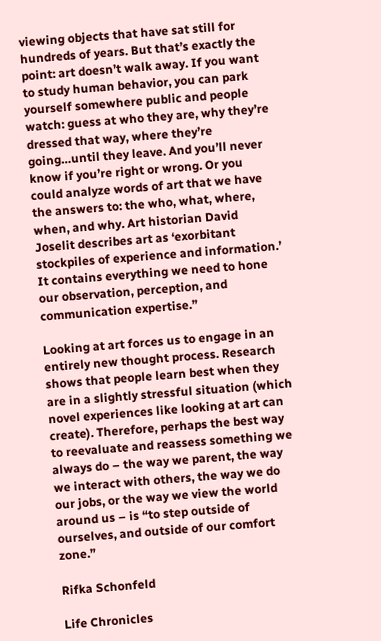viewing objects that have sat still for hundreds of years. But that’s exactly the point: art doesn’t walk away. If you want to study human behavior, you can park yourself somewhere public and people watch: guess at who they are, why they’re dressed that way, where they’re going…until they leave. And you’ll never know if you’re right or wrong. Or you could analyze words of art that we have the answers to: the who, what, where, when, and why. Art historian David Joselit describes art as ‘exorbitant stockpiles of experience and information.’ It contains everything we need to hone our observation, perception, and communication expertise.”

Looking at art forces us to engage in an entirely new thought process. Research shows that people learn best when they are in a slightly stressful situation (which novel experiences like looking at art can create). Therefore, perhaps the best way to reevaluate and reassess something we always do – the way we parent, the way we interact with others, the way we do our jobs, or the way we view the world around us – is “to step outside of ourselves, and outside of our comfort zone.”

Rifka Schonfeld

Life Chronicles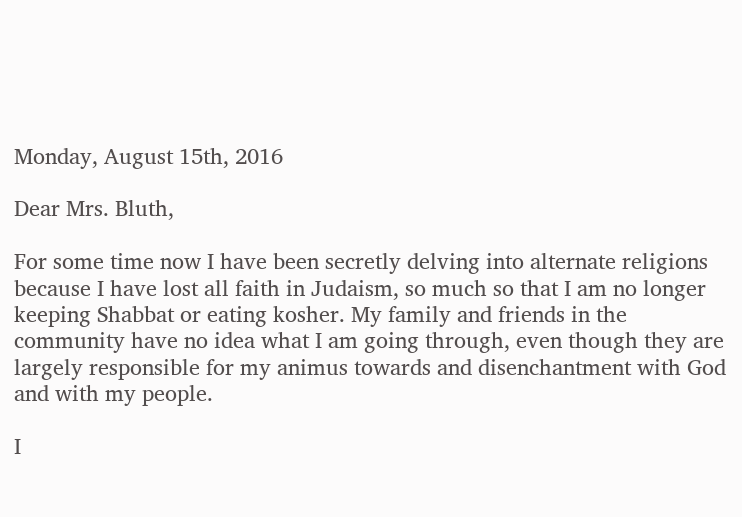Monday, August 15th, 2016

Dear Mrs. Bluth,

For some time now I have been secretly delving into alternate religions because I have lost all faith in Judaism, so much so that I am no longer keeping Shabbat or eating kosher. My family and friends in the community have no idea what I am going through, even though they are largely responsible for my animus towards and disenchantment with God and with my people.

I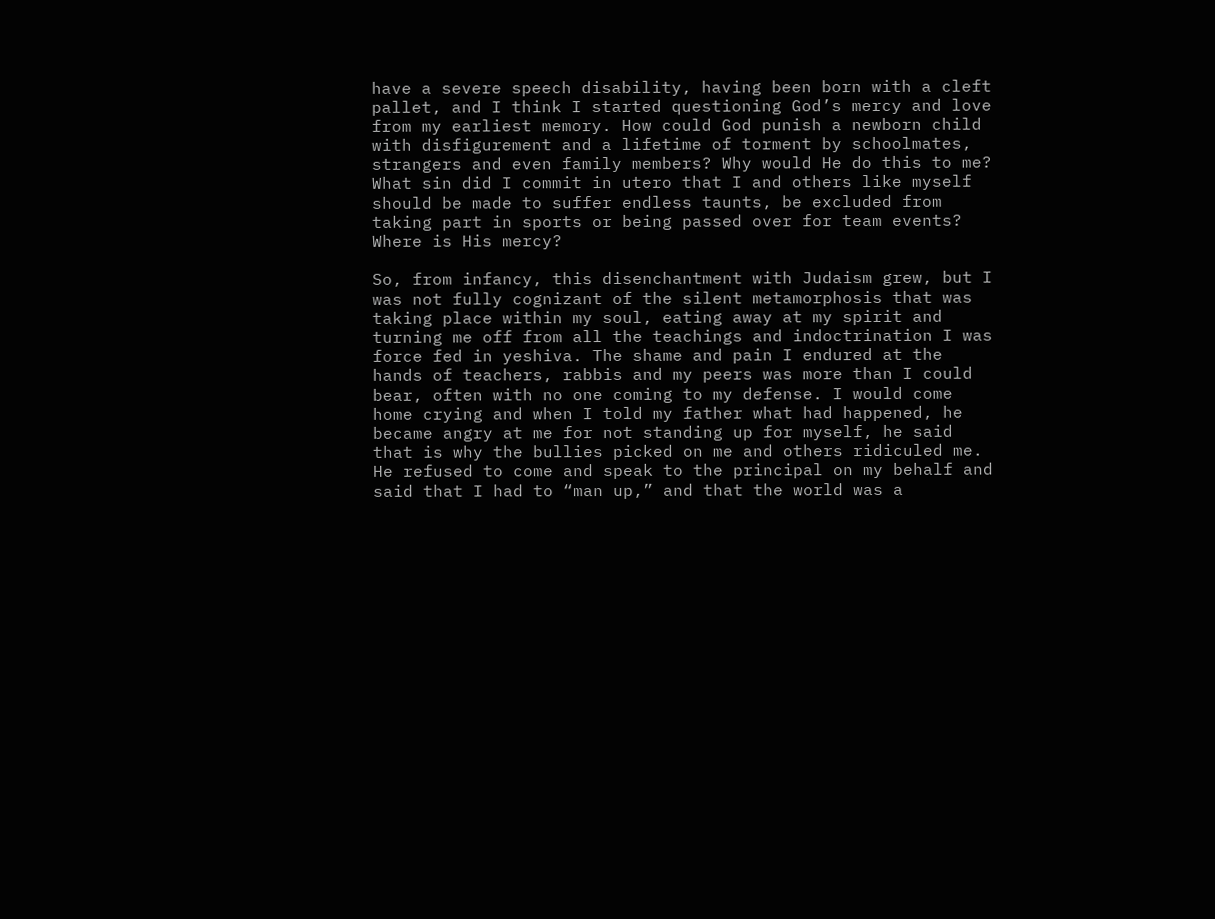have a severe speech disability, having been born with a cleft pallet, and I think I started questioning God’s mercy and love from my earliest memory. How could God punish a newborn child with disfigurement and a lifetime of torment by schoolmates, strangers and even family members? Why would He do this to me? What sin did I commit in utero that I and others like myself should be made to suffer endless taunts, be excluded from taking part in sports or being passed over for team events? Where is His mercy?

So, from infancy, this disenchantment with Judaism grew, but I was not fully cognizant of the silent metamorphosis that was taking place within my soul, eating away at my spirit and turning me off from all the teachings and indoctrination I was force fed in yeshiva. The shame and pain I endured at the hands of teachers, rabbis and my peers was more than I could bear, often with no one coming to my defense. I would come home crying and when I told my father what had happened, he became angry at me for not standing up for myself, he said that is why the bullies picked on me and others ridiculed me. He refused to come and speak to the principal on my behalf and said that I had to “man up,” and that the world was a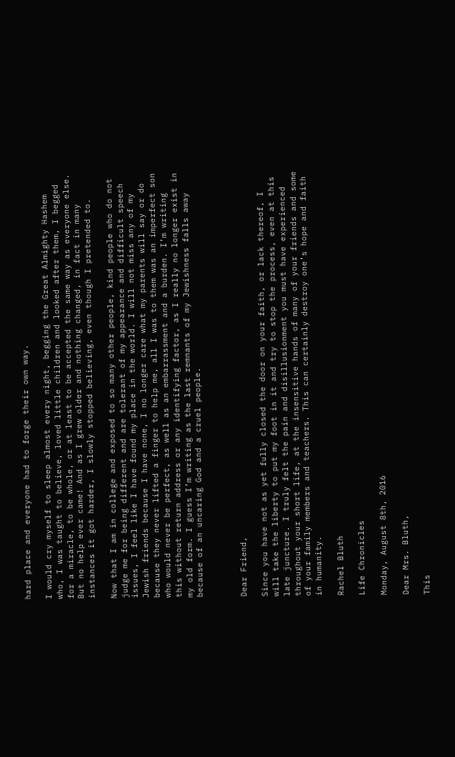hard place and everyone had to forge their own way.

I would cry myself to sleep almost every night, begging the Great Almighty Hashem who, I was taught to believe, loved little children and looked after them, I begged for a miracle, to be whole, or at least to be accepted the same way as everyone else. But no help ever came! And as I grew older and nothing changed, in fact in many instances it got harder, I slowly stopped believing, even though I pretended to.

Now that I am in college and exposed to so many other people, kind people who do not judge me for being different and are tolerant of my appearance and difficult speech issues, I feel like I have found my place in the world. I will not miss any of my Jewish friends because I have none, I no longer care what my parents will say or do because they never lifted a finger to help me, all I was to them was an imperfect son who would never be perfect, as well as an embarrassment and a burden. I’m writing this without return address or any identifying factor, as I really no longer exist in my old form. I guess I’m writing as the last remnants of my Jewishness falls away because of an uncaring God and a cruel people.



Dear Friend,

Since you have not as yet fully closed the door on your faith, or lack thereof, I will take the liberty to put my foot in it and try to stop the process, even at this late juncture. I truly felt the pain and disillusionment you must have experienced throughout your short life, at the insensitive hands of many of your friends and some of your family members and teachers. This can certainly destroy one’s hope and faith in humanity.

Rachel Bluth

Life Chronicles

Monday, August 8th, 2016

Dear Mrs. Bluth,

This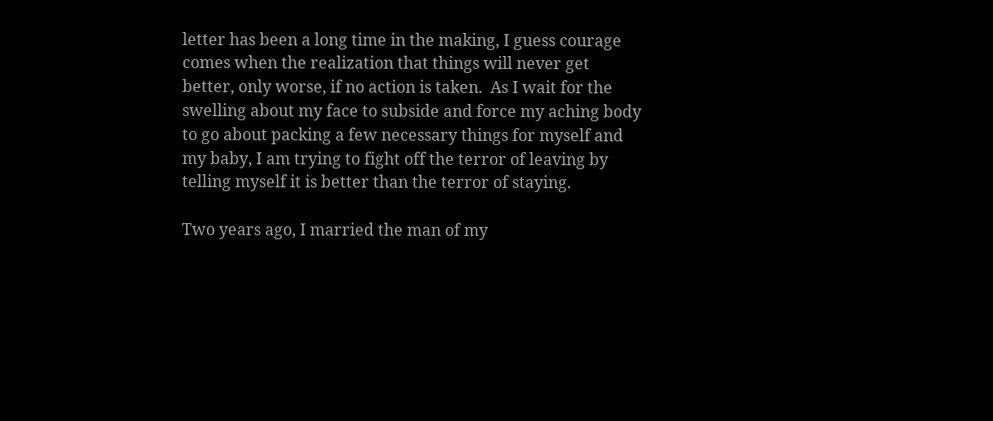letter has been a long time in the making, I guess courage comes when the realization that things will never get better, only worse, if no action is taken.  As I wait for the swelling about my face to subside and force my aching body to go about packing a few necessary things for myself and my baby, I am trying to fight off the terror of leaving by telling myself it is better than the terror of staying.

Two years ago, I married the man of my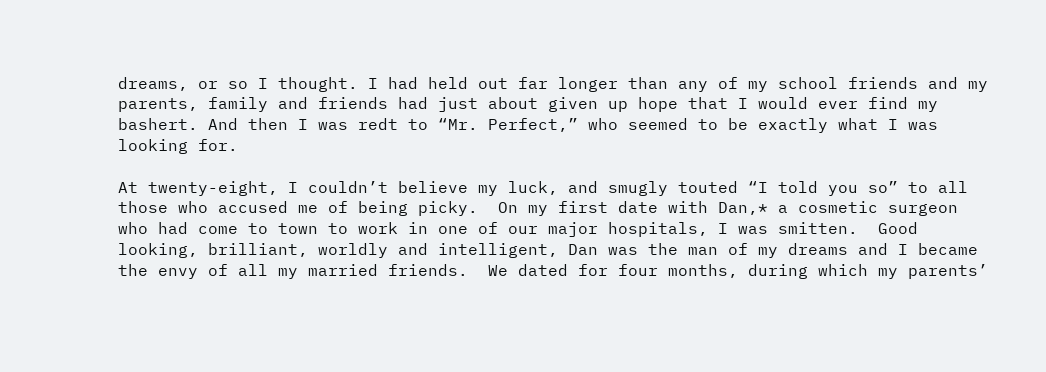dreams, or so I thought. I had held out far longer than any of my school friends and my parents, family and friends had just about given up hope that I would ever find my bashert. And then I was redt to “Mr. Perfect,” who seemed to be exactly what I was looking for.

At twenty-eight, I couldn’t believe my luck, and smugly touted “I told you so” to all those who accused me of being picky.  On my first date with Dan,* a cosmetic surgeon who had come to town to work in one of our major hospitals, I was smitten.  Good looking, brilliant, worldly and intelligent, Dan was the man of my dreams and I became the envy of all my married friends.  We dated for four months, during which my parents’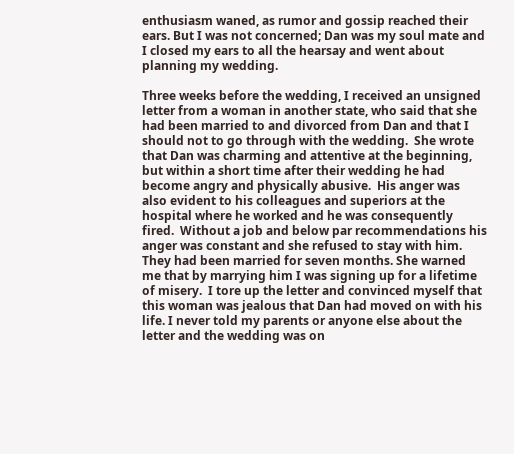enthusiasm waned, as rumor and gossip reached their ears. But I was not concerned; Dan was my soul mate and I closed my ears to all the hearsay and went about planning my wedding.

Three weeks before the wedding, I received an unsigned letter from a woman in another state, who said that she had been married to and divorced from Dan and that I should not to go through with the wedding.  She wrote that Dan was charming and attentive at the beginning, but within a short time after their wedding he had become angry and physically abusive.  His anger was also evident to his colleagues and superiors at the hospital where he worked and he was consequently fired.  Without a job and below par recommendations his anger was constant and she refused to stay with him. They had been married for seven months. She warned me that by marrying him I was signing up for a lifetime of misery.  I tore up the letter and convinced myself that this woman was jealous that Dan had moved on with his life. I never told my parents or anyone else about the letter and the wedding was on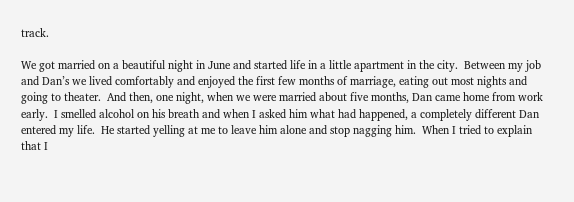track.

We got married on a beautiful night in June and started life in a little apartment in the city.  Between my job and Dan’s we lived comfortably and enjoyed the first few months of marriage, eating out most nights and going to theater.  And then, one night, when we were married about five months, Dan came home from work early.  I smelled alcohol on his breath and when I asked him what had happened, a completely different Dan entered my life.  He started yelling at me to leave him alone and stop nagging him.  When I tried to explain that I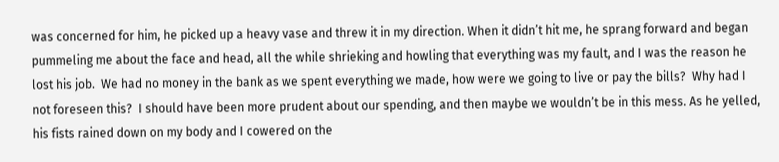was concerned for him, he picked up a heavy vase and threw it in my direction. When it didn’t hit me, he sprang forward and began pummeling me about the face and head, all the while shrieking and howling that everything was my fault, and I was the reason he lost his job.  We had no money in the bank as we spent everything we made, how were we going to live or pay the bills?  Why had I not foreseen this?  I should have been more prudent about our spending, and then maybe we wouldn’t be in this mess. As he yelled, his fists rained down on my body and I cowered on the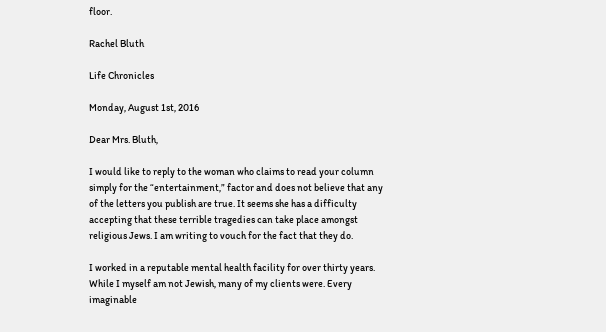floor.

Rachel Bluth

Life Chronicles

Monday, August 1st, 2016

Dear Mrs. Bluth,

I would like to reply to the woman who claims to read your column simply for the “entertainment,” factor and does not believe that any of the letters you publish are true. It seems she has a difficulty accepting that these terrible tragedies can take place amongst religious Jews. I am writing to vouch for the fact that they do.

I worked in a reputable mental health facility for over thirty years. While I myself am not Jewish, many of my clients were. Every imaginable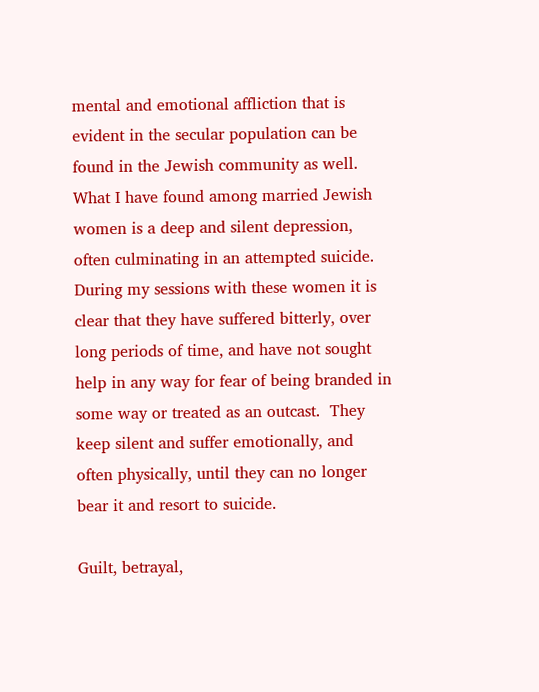mental and emotional affliction that is evident in the secular population can be found in the Jewish community as well.  What I have found among married Jewish women is a deep and silent depression, often culminating in an attempted suicide.  During my sessions with these women it is clear that they have suffered bitterly, over long periods of time, and have not sought help in any way for fear of being branded in some way or treated as an outcast.  They keep silent and suffer emotionally, and often physically, until they can no longer bear it and resort to suicide.

Guilt, betrayal,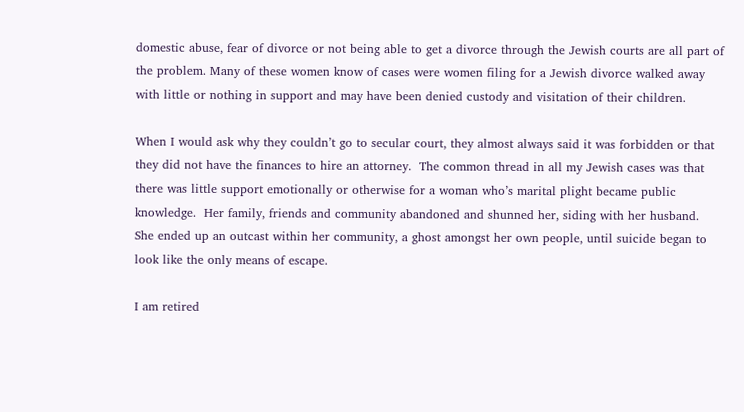domestic abuse, fear of divorce or not being able to get a divorce through the Jewish courts are all part of the problem. Many of these women know of cases were women filing for a Jewish divorce walked away with little or nothing in support and may have been denied custody and visitation of their children.

When I would ask why they couldn’t go to secular court, they almost always said it was forbidden or that they did not have the finances to hire an attorney.  The common thread in all my Jewish cases was that there was little support emotionally or otherwise for a woman who’s marital plight became public knowledge.  Her family, friends and community abandoned and shunned her, siding with her husband.  She ended up an outcast within her community, a ghost amongst her own people, until suicide began to look like the only means of escape.

I am retired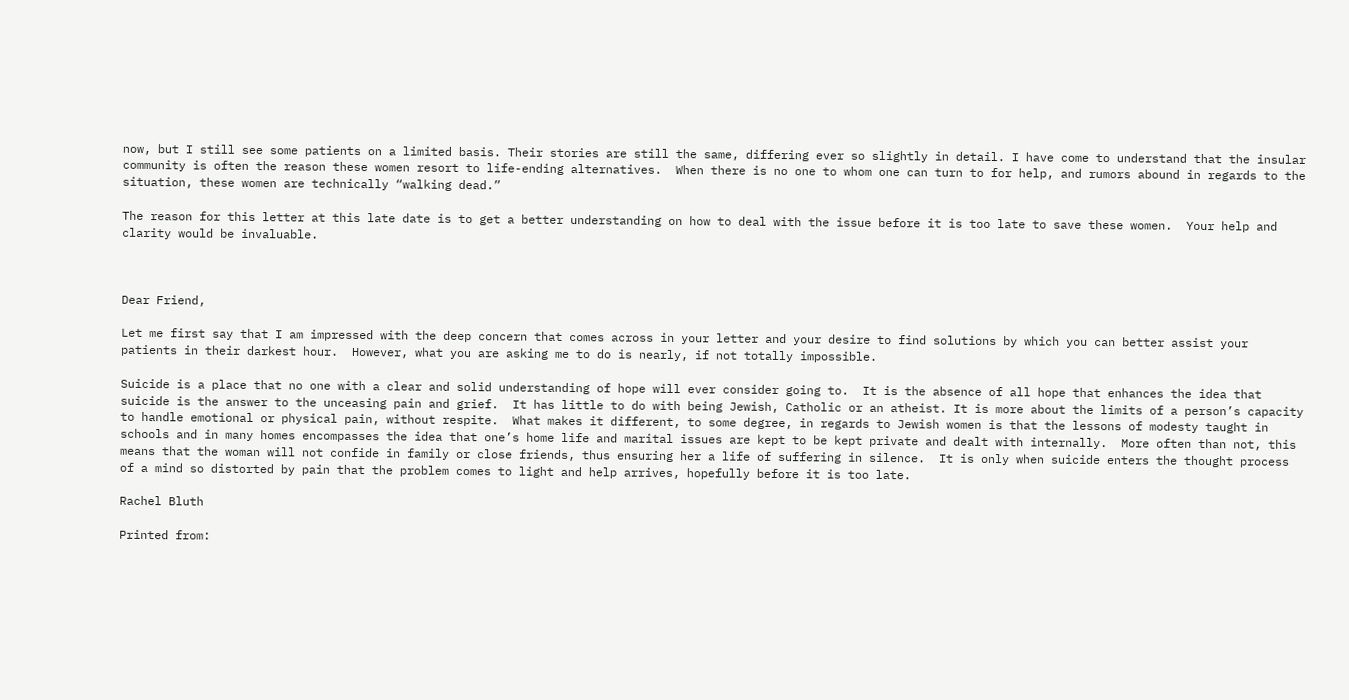now, but I still see some patients on a limited basis. Their stories are still the same, differing ever so slightly in detail. I have come to understand that the insular community is often the reason these women resort to life-ending alternatives.  When there is no one to whom one can turn to for help, and rumors abound in regards to the situation, these women are technically “walking dead.”

The reason for this letter at this late date is to get a better understanding on how to deal with the issue before it is too late to save these women.  Your help and clarity would be invaluable.



Dear Friend,

Let me first say that I am impressed with the deep concern that comes across in your letter and your desire to find solutions by which you can better assist your patients in their darkest hour.  However, what you are asking me to do is nearly, if not totally impossible.

Suicide is a place that no one with a clear and solid understanding of hope will ever consider going to.  It is the absence of all hope that enhances the idea that suicide is the answer to the unceasing pain and grief.  It has little to do with being Jewish, Catholic or an atheist. It is more about the limits of a person’s capacity to handle emotional or physical pain, without respite.  What makes it different, to some degree, in regards to Jewish women is that the lessons of modesty taught in schools and in many homes encompasses the idea that one’s home life and marital issues are kept to be kept private and dealt with internally.  More often than not, this means that the woman will not confide in family or close friends, thus ensuring her a life of suffering in silence.  It is only when suicide enters the thought process of a mind so distorted by pain that the problem comes to light and help arrives, hopefully before it is too late.

Rachel Bluth

Printed from: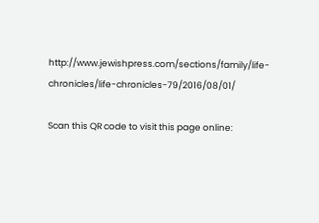http://www.jewishpress.com/sections/family/life-chronicles/life-chronicles-79/2016/08/01/

Scan this QR code to visit this page online: